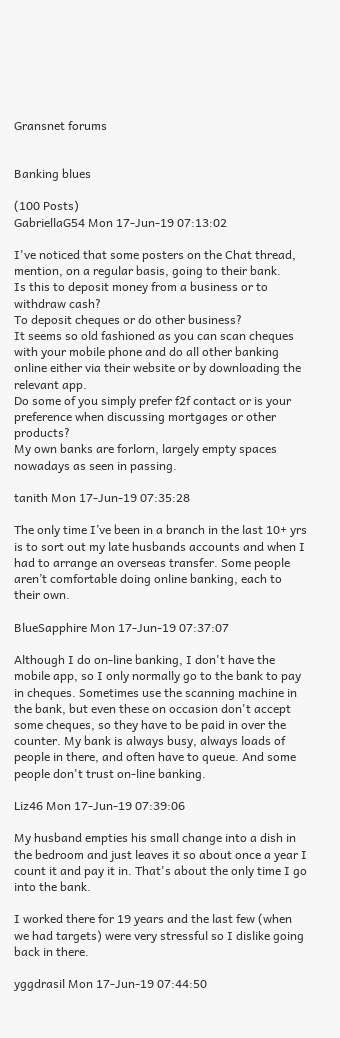Gransnet forums


Banking blues

(100 Posts)
GabriellaG54 Mon 17-Jun-19 07:13:02

I've noticed that some posters on the Chat thread, mention, on a regular basis, going to their bank.
Is this to deposit money from a business or to withdraw cash?
To deposit cheques or do other business?
It seems so old fashioned as you can scan cheques with your mobile phone and do all other banking online either via their website or by downloading the relevant app.
Do some of you simply prefer f2f contact or is your preference when discussing mortgages or other products?
My own banks are forlorn, largely empty spaces nowadays as seen in passing.

tanith Mon 17-Jun-19 07:35:28

The only time I’ve been in a branch in the last 10+ yrs is to sort out my late husbands accounts and when I had to arrange an overseas transfer. Some people aren’t comfortable doing online banking, each to their own.

BlueSapphire Mon 17-Jun-19 07:37:07

Although I do on-line banking, I don't have the mobile app, so I only normally go to the bank to pay in cheques. Sometimes use the scanning machine in the bank, but even these on occasion don't accept some cheques, so they have to be paid in over the counter. My bank is always busy, always loads of people in there, and often have to queue. And some people don't trust on-line banking.

Liz46 Mon 17-Jun-19 07:39:06

My husband empties his small change into a dish in the bedroom and just leaves it so about once a year I count it and pay it in. That's about the only time I go into the bank.

I worked there for 19 years and the last few (when we had targets) were very stressful so I dislike going back in there.

yggdrasil Mon 17-Jun-19 07:44:50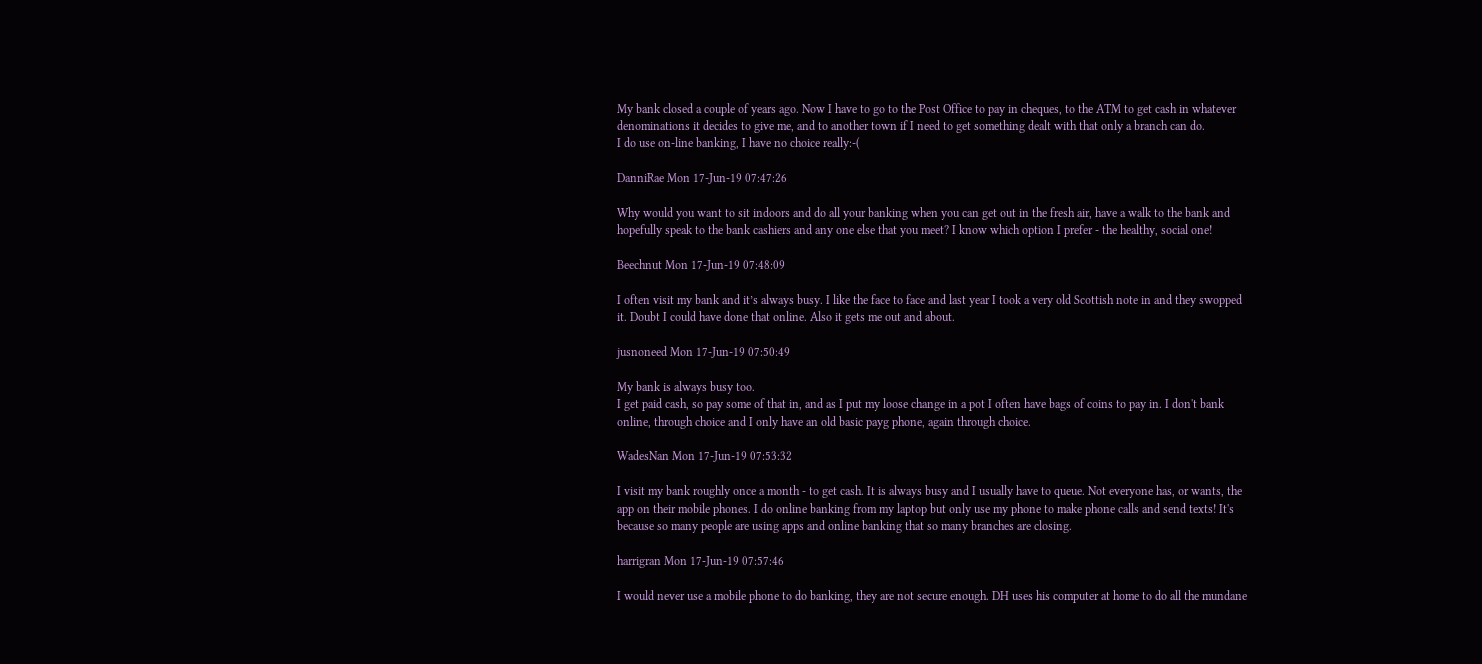My bank closed a couple of years ago. Now I have to go to the Post Office to pay in cheques, to the ATM to get cash in whatever denominations it decides to give me, and to another town if I need to get something dealt with that only a branch can do.
I do use on-line banking, I have no choice really:-(

DanniRae Mon 17-Jun-19 07:47:26

Why would you want to sit indoors and do all your banking when you can get out in the fresh air, have a walk to the bank and hopefully speak to the bank cashiers and any one else that you meet? I know which option I prefer - the healthy, social one!

Beechnut Mon 17-Jun-19 07:48:09

I often visit my bank and it’s always busy. I like the face to face and last year I took a very old Scottish note in and they swopped it. Doubt I could have done that online. Also it gets me out and about.

jusnoneed Mon 17-Jun-19 07:50:49

My bank is always busy too.
I get paid cash, so pay some of that in, and as I put my loose change in a pot I often have bags of coins to pay in. I don't bank online, through choice and I only have an old basic payg phone, again through choice.

WadesNan Mon 17-Jun-19 07:53:32

I visit my bank roughly once a month - to get cash. It is always busy and I usually have to queue. Not everyone has, or wants, the app on their mobile phones. I do online banking from my laptop but only use my phone to make phone calls and send texts! It's because so many people are using apps and online banking that so many branches are closing.

harrigran Mon 17-Jun-19 07:57:46

I would never use a mobile phone to do banking, they are not secure enough. DH uses his computer at home to do all the mundane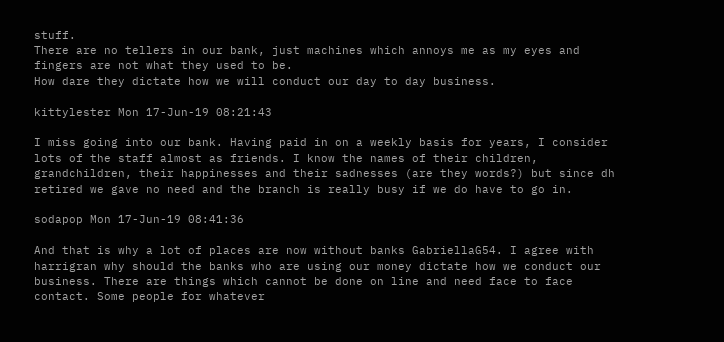stuff.
There are no tellers in our bank, just machines which annoys me as my eyes and fingers are not what they used to be.
How dare they dictate how we will conduct our day to day business.

kittylester Mon 17-Jun-19 08:21:43

I miss going into our bank. Having paid in on a weekly basis for years, I consider lots of the staff almost as friends. I know the names of their children, grandchildren, their happinesses and their sadnesses (are they words?) but since dh retired we gave no need and the branch is really busy if we do have to go in.

sodapop Mon 17-Jun-19 08:41:36

And that is why a lot of places are now without banks GabriellaG54. I agree with harrigran why should the banks who are using our money dictate how we conduct our business. There are things which cannot be done on line and need face to face contact. Some people for whatever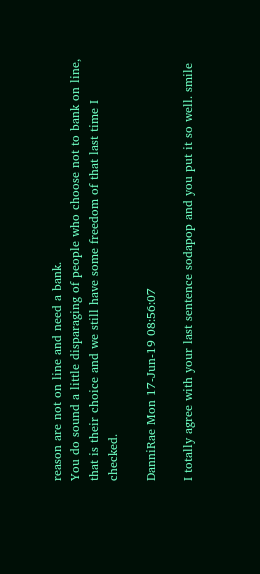reason are not on line and need a bank.
You do sound a little disparaging of people who choose not to bank on line, that is their choice and we still have some freedom of that last time I checked.

DanniRae Mon 17-Jun-19 08:56:07

I totally agree with your last sentence sodapop and you put it so well. smile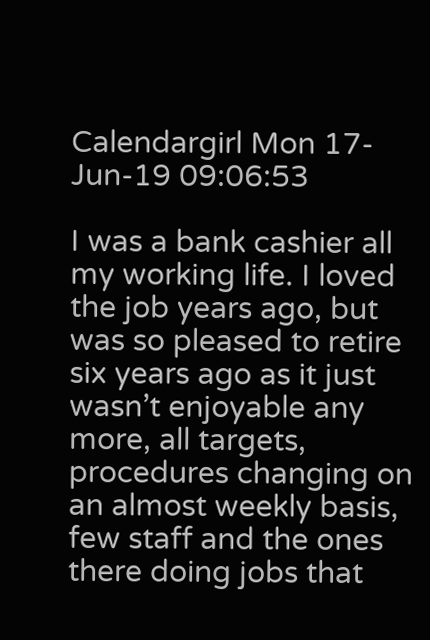Calendargirl Mon 17-Jun-19 09:06:53

I was a bank cashier all my working life. I loved the job years ago, but was so pleased to retire six years ago as it just wasn’t enjoyable any more, all targets, procedures changing on an almost weekly basis, few staff and the ones there doing jobs that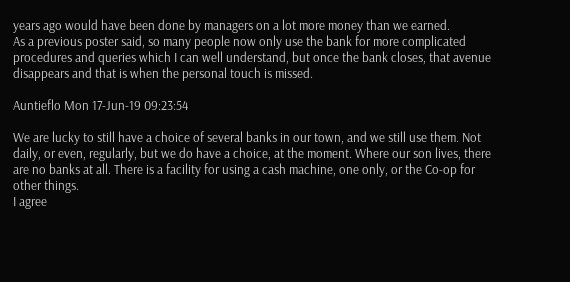years ago would have been done by managers on a lot more money than we earned.
As a previous poster said, so many people now only use the bank for more complicated procedures and queries which I can well understand, but once the bank closes, that avenue disappears and that is when the personal touch is missed.

Auntieflo Mon 17-Jun-19 09:23:54

We are lucky to still have a choice of several banks in our town, and we still use them. Not daily, or even, regularly, but we do have a choice, at the moment. Where our son lives, there are no banks at all. There is a facility for using a cash machine, one only, or the Co-op for other things.
I agree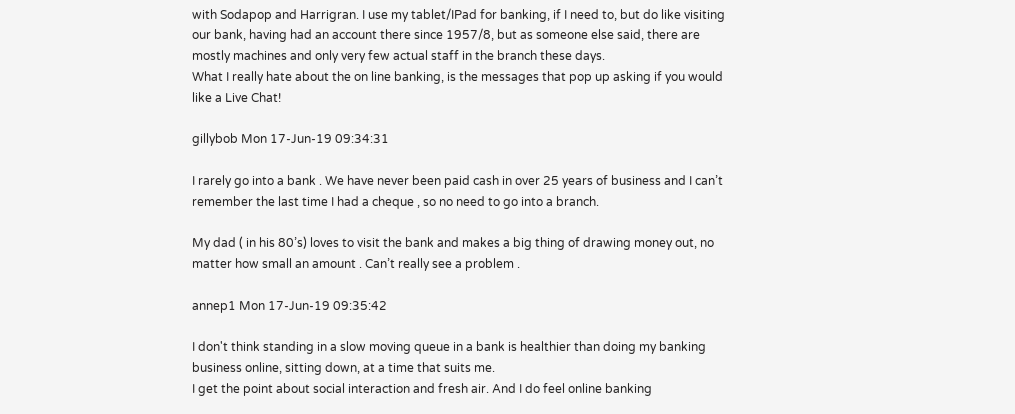with Sodapop and Harrigran. I use my tablet/IPad for banking, if I need to, but do like visiting our bank, having had an account there since 1957/8, but as someone else said, there are mostly machines and only very few actual staff in the branch these days.
What I really hate about the on line banking, is the messages that pop up asking if you would like a Live Chat!

gillybob Mon 17-Jun-19 09:34:31

I rarely go into a bank . We have never been paid cash in over 25 years of business and I can’t remember the last time I had a cheque , so no need to go into a branch.

My dad ( in his 80’s) loves to visit the bank and makes a big thing of drawing money out, no matter how small an amount . Can’t really see a problem .

annep1 Mon 17-Jun-19 09:35:42

I don't think standing in a slow moving queue in a bank is healthier than doing my banking business online, sitting down, at a time that suits me.
I get the point about social interaction and fresh air. And I do feel online banking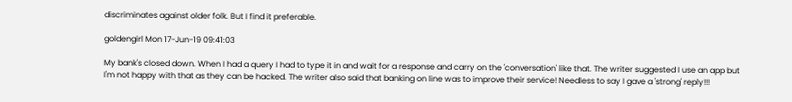discriminates against older folk. But I find it preferable.

goldengirl Mon 17-Jun-19 09:41:03

My bank's closed down. When I had a query I had to type it in and wait for a response and carry on the 'conversation' like that. The writer suggested I use an app but I'm not happy with that as they can be hacked. The writer also said that banking on line was to improve their service! Needless to say I gave a 'strong' reply!!!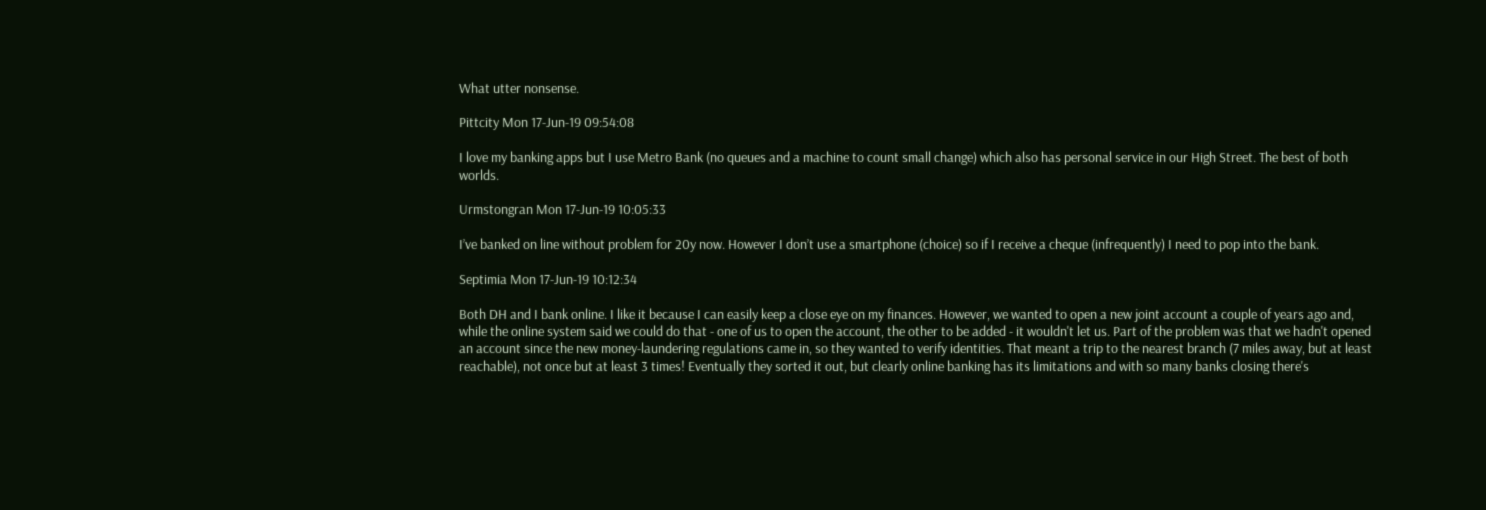What utter nonsense.

Pittcity Mon 17-Jun-19 09:54:08

I love my banking apps but I use Metro Bank (no queues and a machine to count small change) which also has personal service in our High Street. The best of both worlds.

Urmstongran Mon 17-Jun-19 10:05:33

I’ve banked on line without problem for 20y now. However I don’t use a smartphone (choice) so if I receive a cheque (infrequently) I need to pop into the bank.

Septimia Mon 17-Jun-19 10:12:34

Both DH and I bank online. I like it because I can easily keep a close eye on my finances. However, we wanted to open a new joint account a couple of years ago and, while the online system said we could do that - one of us to open the account, the other to be added - it wouldn't let us. Part of the problem was that we hadn't opened an account since the new money-laundering regulations came in, so they wanted to verify identities. That meant a trip to the nearest branch (7 miles away, but at least reachable), not once but at least 3 times! Eventually they sorted it out, but clearly online banking has its limitations and with so many banks closing there's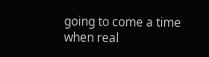going to come a time when real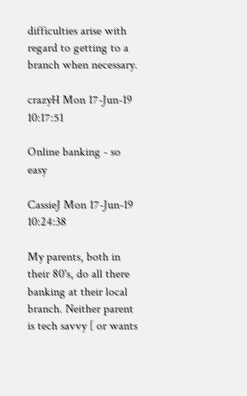difficulties arise with regard to getting to a branch when necessary.

crazyH Mon 17-Jun-19 10:17:51

Online banking - so easy

CassieJ Mon 17-Jun-19 10:24:38

My parents, both in their 80's, do all there banking at their local branch. Neither parent is tech savvy [ or wants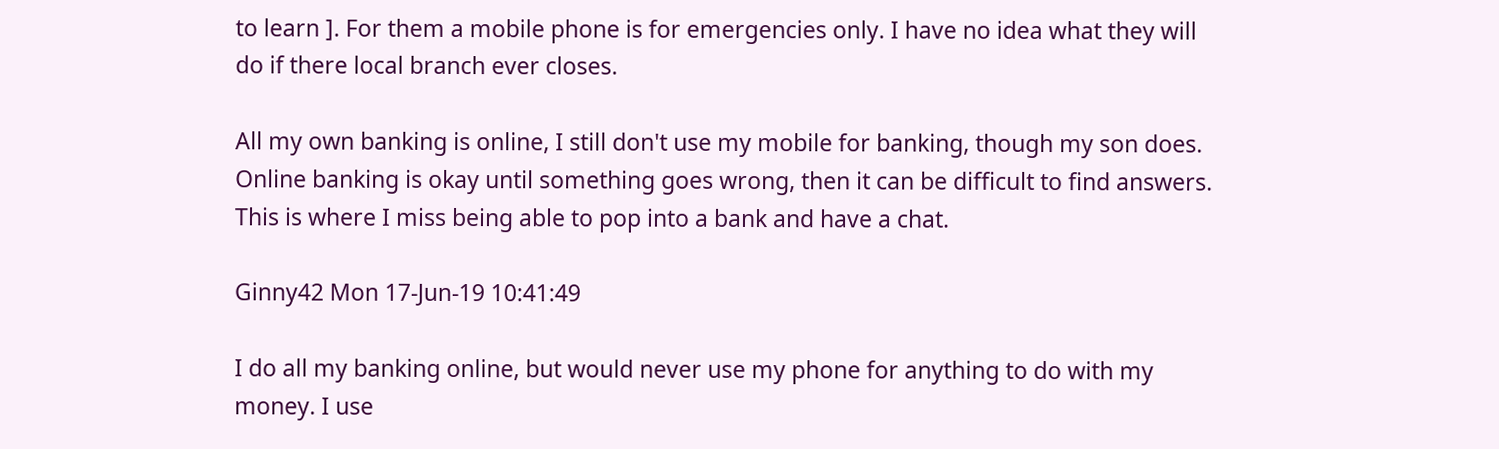to learn ]. For them a mobile phone is for emergencies only. I have no idea what they will do if there local branch ever closes.

All my own banking is online, I still don't use my mobile for banking, though my son does. Online banking is okay until something goes wrong, then it can be difficult to find answers. This is where I miss being able to pop into a bank and have a chat.

Ginny42 Mon 17-Jun-19 10:41:49

I do all my banking online, but would never use my phone for anything to do with my money. I use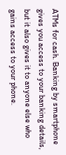ATMs for cash. Banking by smartphone gives you access to your banking details, but it also gives it to anyone else who gains access to your phone.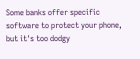Some banks offer specific software to protect your phone, but it's too dodgy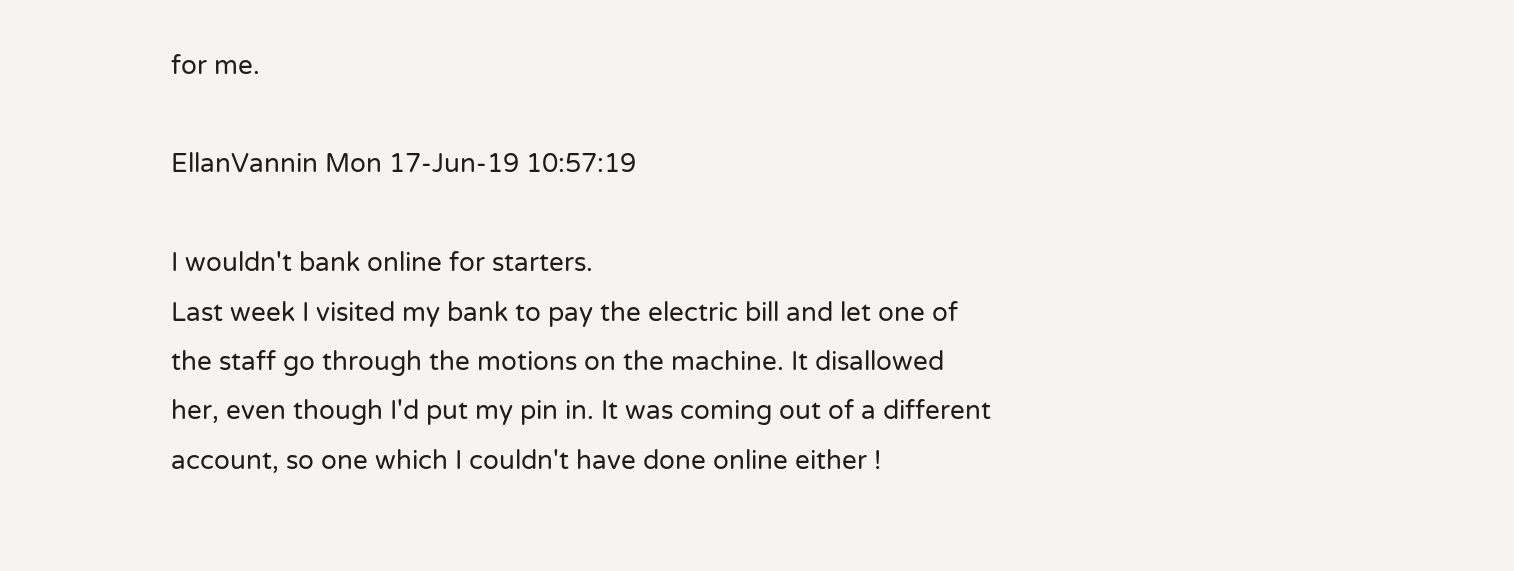for me.

EllanVannin Mon 17-Jun-19 10:57:19

I wouldn't bank online for starters.
Last week I visited my bank to pay the electric bill and let one of the staff go through the motions on the machine. It disallowed her, even though I'd put my pin in. It was coming out of a different account, so one which I couldn't have done online either !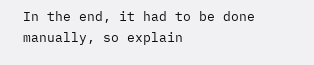In the end, it had to be done manually, so explain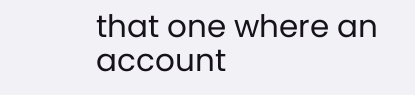that one where an account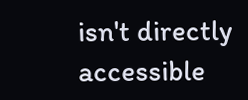isn't directly accessible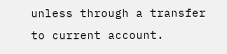unless through a transfer to current account.